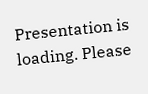Presentation is loading. Please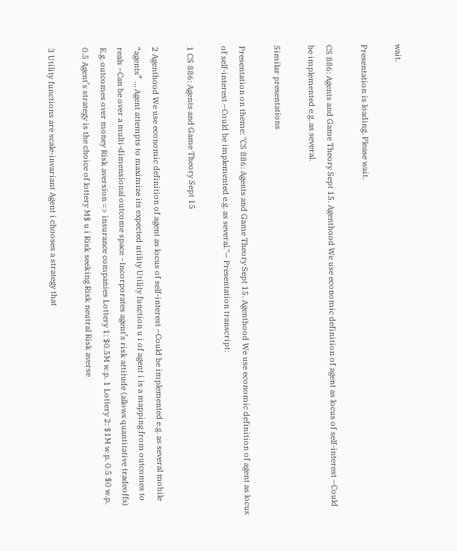wait.

Presentation is loading. Please wait.

CS 886: Agents and Game Theory Sept 15. Agenthood We use economic definition of agent as locus of self-interest –Could be implemented e.g. as several.

Similar presentations

Presentation on theme: "CS 886: Agents and Game Theory Sept 15. Agenthood We use economic definition of agent as locus of self-interest –Could be implemented e.g. as several."— Presentation transcript:

1 CS 886: Agents and Game Theory Sept 15

2 Agenthood We use economic definition of agent as locus of self-interest –Could be implemented e.g. as several mobile “agents” … Agent attempts to maximize its expected utility Utility function u i of agent i is a mapping from outcomes to reals –Can be over a multi-dimensional outcome space –Incorporates agent’s risk attitude (allows quantitative tradeoffs) E.g. outcomes over money Risk aversion => insurance companies Lottery 1: $0.5M w.p. 1 Lottery 2: $1M w.p. 0.5 $0 w.p. 0.5 Agent’s strategy is the choice of lottery M$ u i Risk seeking Risk neutral Risk averse

3 Utility functions are scale-invariant Agent i chooses a strategy that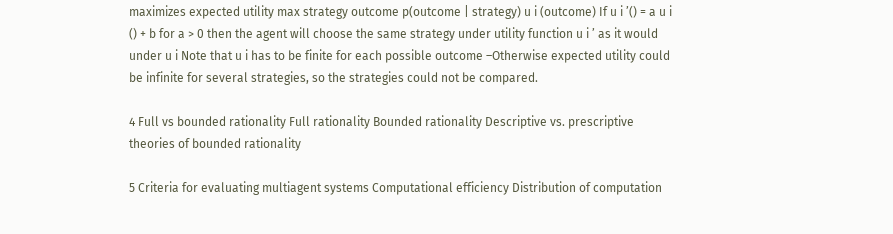maximizes expected utility max strategy outcome p(outcome | strategy) u i (outcome) If u i ’() = a u i () + b for a > 0 then the agent will choose the same strategy under utility function u i ’ as it would under u i Note that u i has to be finite for each possible outcome –Otherwise expected utility could be infinite for several strategies, so the strategies could not be compared.

4 Full vs bounded rationality Full rationality Bounded rationality Descriptive vs. prescriptive theories of bounded rationality

5 Criteria for evaluating multiagent systems Computational efficiency Distribution of computation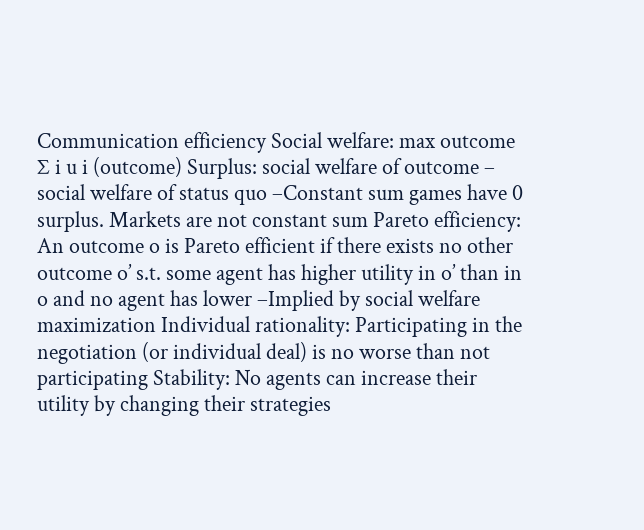Communication efficiency Social welfare: max outcome ∑ i u i (outcome) Surplus: social welfare of outcome – social welfare of status quo –Constant sum games have 0 surplus. Markets are not constant sum Pareto efficiency: An outcome o is Pareto efficient if there exists no other outcome o’ s.t. some agent has higher utility in o’ than in o and no agent has lower –Implied by social welfare maximization Individual rationality: Participating in the negotiation (or individual deal) is no worse than not participating Stability: No agents can increase their utility by changing their strategies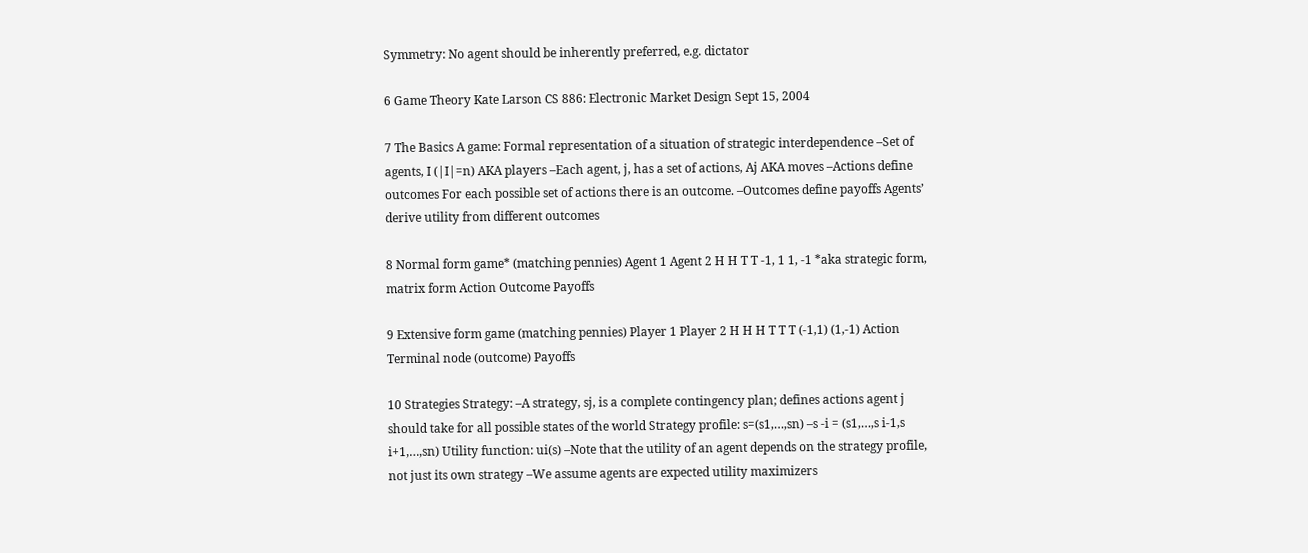Symmetry: No agent should be inherently preferred, e.g. dictator

6 Game Theory Kate Larson CS 886: Electronic Market Design Sept 15, 2004

7 The Basics A game: Formal representation of a situation of strategic interdependence –Set of agents, I (|I|=n) AKA players –Each agent, j, has a set of actions, Aj AKA moves –Actions define outcomes For each possible set of actions there is an outcome. –Outcomes define payoffs Agents’ derive utility from different outcomes

8 Normal form game* (matching pennies) Agent 1 Agent 2 H H T T -1, 1 1, -1 *aka strategic form, matrix form Action Outcome Payoffs

9 Extensive form game (matching pennies) Player 1 Player 2 H H H T T T (-1,1) (1,-1) Action Terminal node (outcome) Payoffs

10 Strategies Strategy: –A strategy, sj, is a complete contingency plan; defines actions agent j should take for all possible states of the world Strategy profile: s=(s1,…,sn) –s -i = (s1,…,s i-1,s i+1,…,sn) Utility function: ui(s) –Note that the utility of an agent depends on the strategy profile, not just its own strategy –We assume agents are expected utility maximizers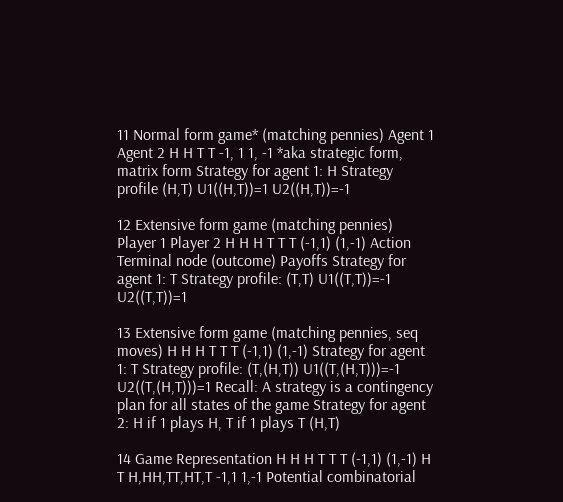11 Normal form game* (matching pennies) Agent 1 Agent 2 H H T T -1, 1 1, -1 *aka strategic form, matrix form Strategy for agent 1: H Strategy profile (H,T) U1((H,T))=1 U2((H,T))=-1

12 Extensive form game (matching pennies) Player 1 Player 2 H H H T T T (-1,1) (1,-1) Action Terminal node (outcome) Payoffs Strategy for agent 1: T Strategy profile: (T,T) U1((T,T))=-1 U2((T,T))=1

13 Extensive form game (matching pennies, seq moves) H H H T T T (-1,1) (1,-1) Strategy for agent 1: T Strategy profile: (T,(H,T)) U1((T,(H,T)))=-1 U2((T,(H,T)))=1 Recall: A strategy is a contingency plan for all states of the game Strategy for agent 2: H if 1 plays H, T if 1 plays T (H,T)

14 Game Representation H H H T T T (-1,1) (1,-1) H T H,HH,TT,HT,T -1,1 1,-1 Potential combinatorial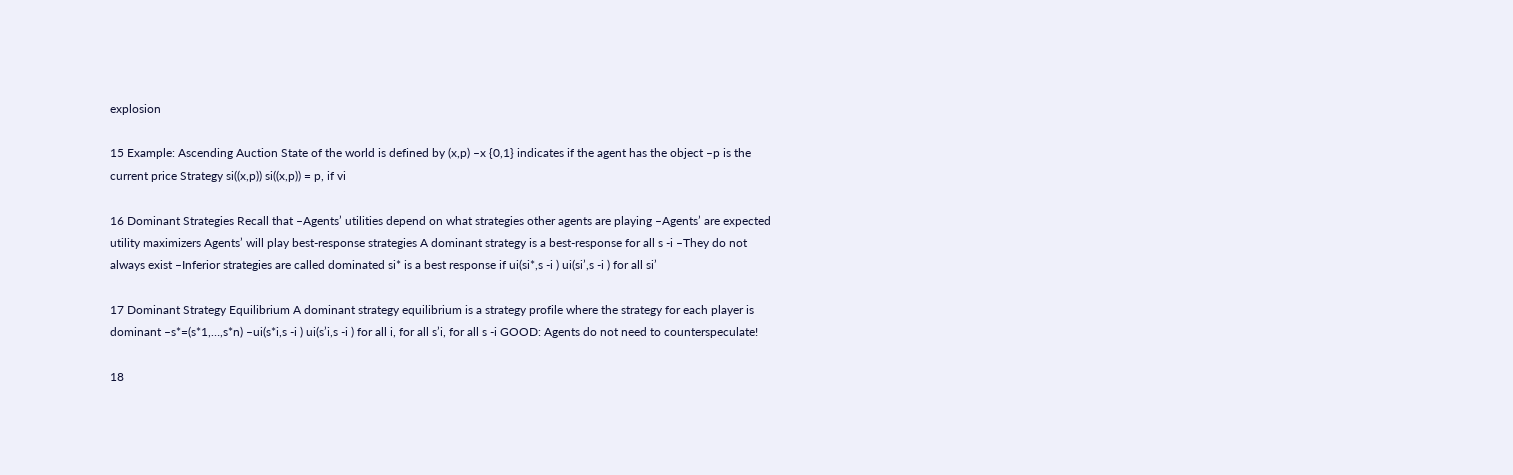explosion

15 Example: Ascending Auction State of the world is defined by (x,p) –x {0,1} indicates if the agent has the object –p is the current price Strategy si((x,p)) si((x,p)) = p, if vi

16 Dominant Strategies Recall that –Agents’ utilities depend on what strategies other agents are playing –Agents’ are expected utility maximizers Agents’ will play best-response strategies A dominant strategy is a best-response for all s -i –They do not always exist –Inferior strategies are called dominated si* is a best response if ui(si*,s -i ) ui(si’,s -i ) for all si’

17 Dominant Strategy Equilibrium A dominant strategy equilibrium is a strategy profile where the strategy for each player is dominant –s*=(s*1,…,s*n) –ui(s*i,s -i ) ui(s’i,s -i ) for all i, for all s’i, for all s -i GOOD: Agents do not need to counterspeculate!

18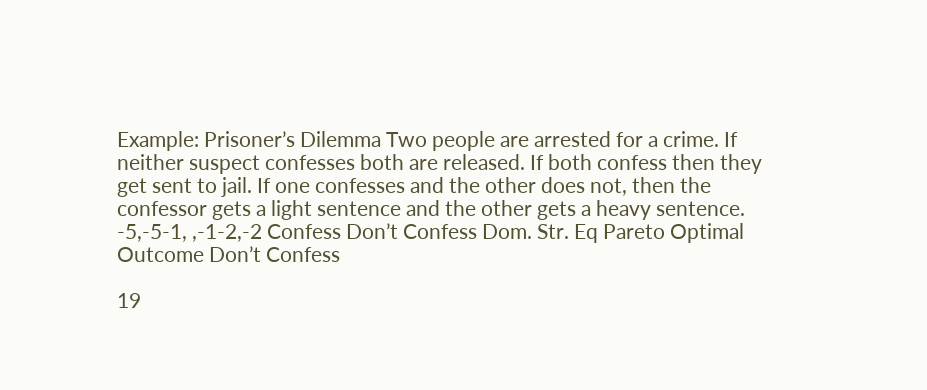Example: Prisoner’s Dilemma Two people are arrested for a crime. If neither suspect confesses both are released. If both confess then they get sent to jail. If one confesses and the other does not, then the confessor gets a light sentence and the other gets a heavy sentence. -5,-5-1, ,-1-2,-2 Confess Don’t Confess Dom. Str. Eq Pareto Optimal Outcome Don’t Confess

19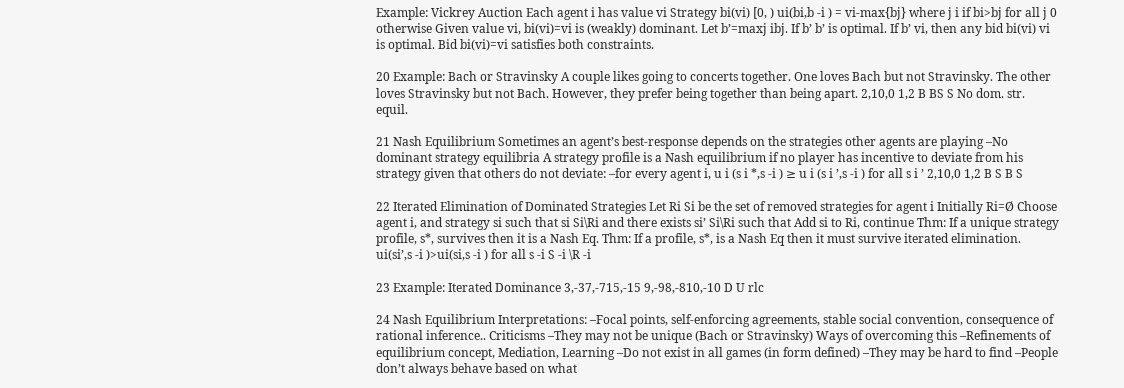Example: Vickrey Auction Each agent i has value vi Strategy bi(vi) [0, ) ui(bi,b -i ) = vi-max{bj} where j i if bi>bj for all j 0 otherwise Given value vi, bi(vi)=vi is (weakly) dominant. Let b’=maxj ibj. If b’ b’ is optimal. If b’ vi, then any bid bi(vi) vi is optimal. Bid bi(vi)=vi satisfies both constraints.

20 Example: Bach or Stravinsky A couple likes going to concerts together. One loves Bach but not Stravinsky. The other loves Stravinsky but not Bach. However, they prefer being together than being apart. 2,10,0 1,2 B BS S No dom. str. equil.

21 Nash Equilibrium Sometimes an agent’s best-response depends on the strategies other agents are playing –No dominant strategy equilibria A strategy profile is a Nash equilibrium if no player has incentive to deviate from his strategy given that others do not deviate: –for every agent i, u i (s i *,s -i ) ≥ u i (s i ’,s -i ) for all s i ’ 2,10,0 1,2 B S B S

22 Iterated Elimination of Dominated Strategies Let Ri Si be the set of removed strategies for agent i Initially Ri=Ø Choose agent i, and strategy si such that si Si\Ri and there exists si’ Si\Ri such that Add si to Ri, continue Thm: If a unique strategy profile, s*, survives then it is a Nash Eq. Thm: If a profile, s*, is a Nash Eq then it must survive iterated elimination. ui(si’,s -i )>ui(si,s -i ) for all s -i S -i \R -i

23 Example: Iterated Dominance 3,-37,-715,-15 9,-98,-810,-10 D U rlc

24 Nash Equilibrium Interpretations: –Focal points, self-enforcing agreements, stable social convention, consequence of rational inference.. Criticisms –They may not be unique (Bach or Stravinsky) Ways of overcoming this –Refinements of equilibrium concept, Mediation, Learning –Do not exist in all games (in form defined) –They may be hard to find –People don’t always behave based on what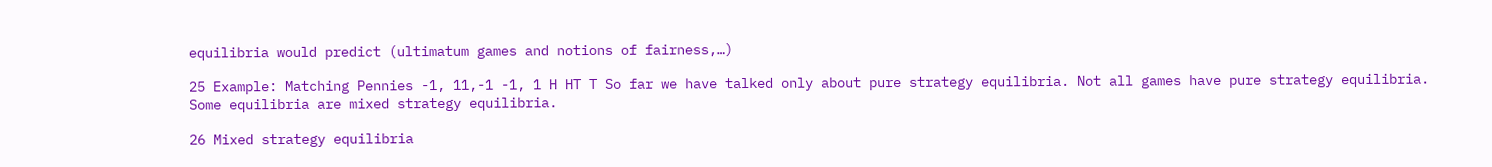equilibria would predict (ultimatum games and notions of fairness,…)

25 Example: Matching Pennies -1, 11,-1 -1, 1 H HT T So far we have talked only about pure strategy equilibria. Not all games have pure strategy equilibria. Some equilibria are mixed strategy equilibria.

26 Mixed strategy equilibria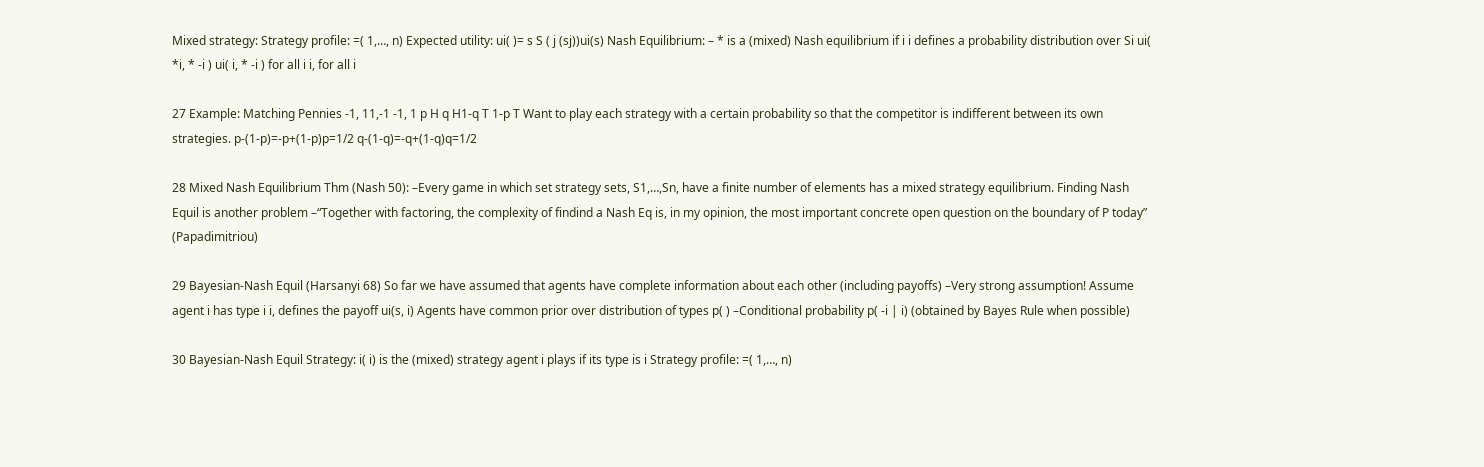Mixed strategy: Strategy profile: =( 1,…, n) Expected utility: ui( )= s S ( j (sj))ui(s) Nash Equilibrium: – * is a (mixed) Nash equilibrium if i i defines a probability distribution over Si ui( *i, * -i ) ui( i, * -i ) for all i i, for all i

27 Example: Matching Pennies -1, 11,-1 -1, 1 p H q H1-q T 1-p T Want to play each strategy with a certain probability so that the competitor is indifferent between its own strategies. p-(1-p)=-p+(1-p)p=1/2 q-(1-q)=-q+(1-q)q=1/2

28 Mixed Nash Equilibrium Thm (Nash 50): –Every game in which set strategy sets, S1,…,Sn, have a finite number of elements has a mixed strategy equilibrium. Finding Nash Equil is another problem –“Together with factoring, the complexity of findind a Nash Eq is, in my opinion, the most important concrete open question on the boundary of P today” (Papadimitriou)

29 Bayesian-Nash Equil (Harsanyi 68) So far we have assumed that agents have complete information about each other (including payoffs) –Very strong assumption! Assume agent i has type i i, defines the payoff ui(s, i) Agents have common prior over distribution of types p( ) –Conditional probability p( -i | i) (obtained by Bayes Rule when possible)

30 Bayesian-Nash Equil Strategy: i( i) is the (mixed) strategy agent i plays if its type is i Strategy profile: =( 1,…, n)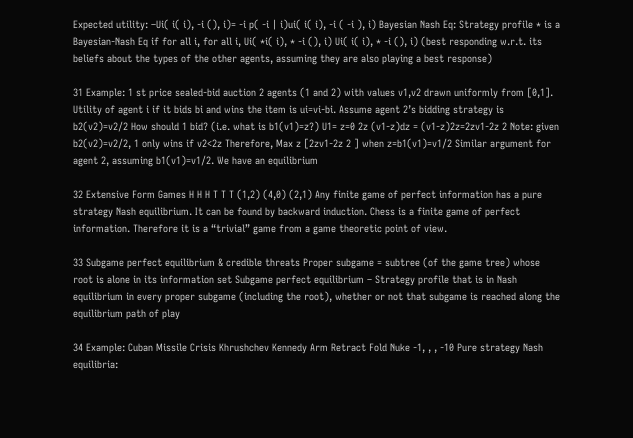Expected utility: –Ui( i( i), -i (), i)= -i p( -i | i)ui( i( i), -i ( -i ), i) Bayesian Nash Eq: Strategy profile * is a Bayesian-Nash Eq if for all i, for all i, Ui( *i( i), * -i (), i) Ui( i( i), * -i (), i) (best responding w.r.t. its beliefs about the types of the other agents, assuming they are also playing a best response)

31 Example: 1 st price sealed-bid auction 2 agents (1 and 2) with values v1,v2 drawn uniformly from [0,1]. Utility of agent i if it bids bi and wins the item is ui=vi-bi. Assume agent 2’s bidding strategy is b2(v2)=v2/2 How should 1 bid? (i.e. what is b1(v1)=z?) U1= z=0 2z (v1-z)dz = (v1-z)2z=2zv1-2z 2 Note: given b2(v2)=v2/2, 1 only wins if v2<2z Therefore, Max z [2zv1-2z 2 ] when z=b1(v1)=v1/2 Similar argument for agent 2, assuming b1(v1)=v1/2. We have an equilibrium

32 Extensive Form Games H H H T T T (1,2) (4,0) (2,1) Any finite game of perfect information has a pure strategy Nash equilibrium. It can be found by backward induction. Chess is a finite game of perfect information. Therefore it is a “trivial” game from a game theoretic point of view.

33 Subgame perfect equilibrium & credible threats Proper subgame = subtree (of the game tree) whose root is alone in its information set Subgame perfect equilibrium – Strategy profile that is in Nash equilibrium in every proper subgame (including the root), whether or not that subgame is reached along the equilibrium path of play

34 Example: Cuban Missile Crisis Khrushchev Kennedy Arm Retract Fold Nuke -1, , , -10 Pure strategy Nash equilibria: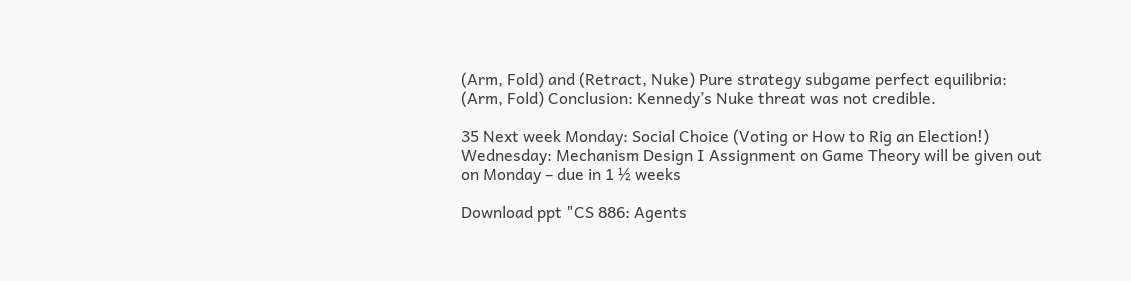(Arm, Fold) and (Retract, Nuke) Pure strategy subgame perfect equilibria: (Arm, Fold) Conclusion: Kennedy’s Nuke threat was not credible.

35 Next week Monday: Social Choice (Voting or How to Rig an Election!) Wednesday: Mechanism Design I Assignment on Game Theory will be given out on Monday – due in 1 ½ weeks

Download ppt "CS 886: Agents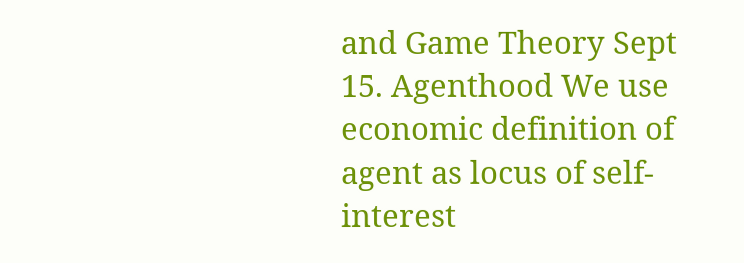and Game Theory Sept 15. Agenthood We use economic definition of agent as locus of self-interest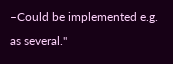–Could be implemented e.g. as several."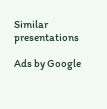Similar presentations

Ads by Google